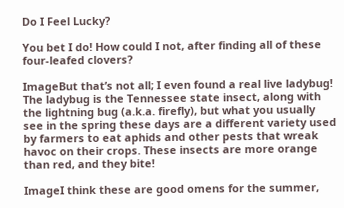Do I Feel Lucky?

You bet I do! How could I not, after finding all of these four-leafed clovers?

ImageBut that’s not all; I even found a real live ladybug! The ladybug is the Tennessee state insect, along with the lightning bug (a.k.a. firefly), but what you usually see in the spring these days are a different variety used by farmers to eat aphids and other pests that wreak havoc on their crops. These insects are more orange than red, and they bite!

ImageI think these are good omens for the summer,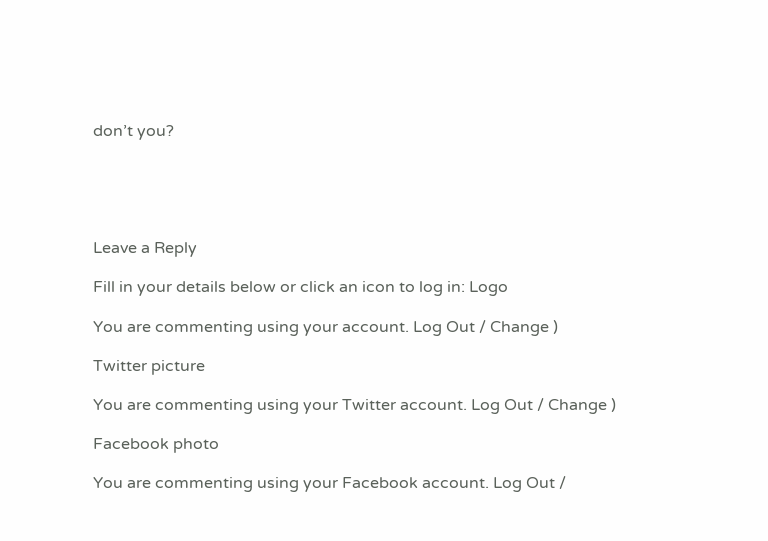don’t you?





Leave a Reply

Fill in your details below or click an icon to log in: Logo

You are commenting using your account. Log Out / Change )

Twitter picture

You are commenting using your Twitter account. Log Out / Change )

Facebook photo

You are commenting using your Facebook account. Log Out /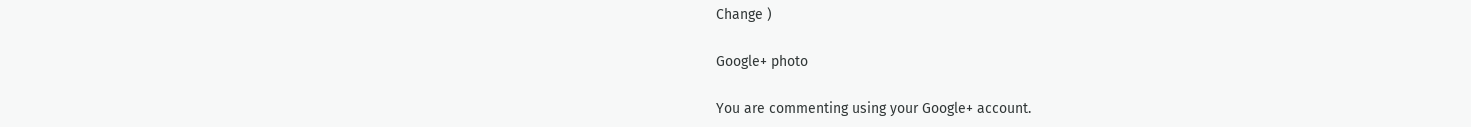Change )

Google+ photo

You are commenting using your Google+ account.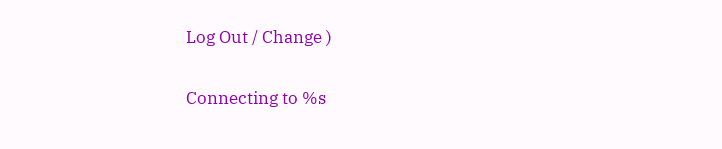Log Out / Change )

Connecting to %s